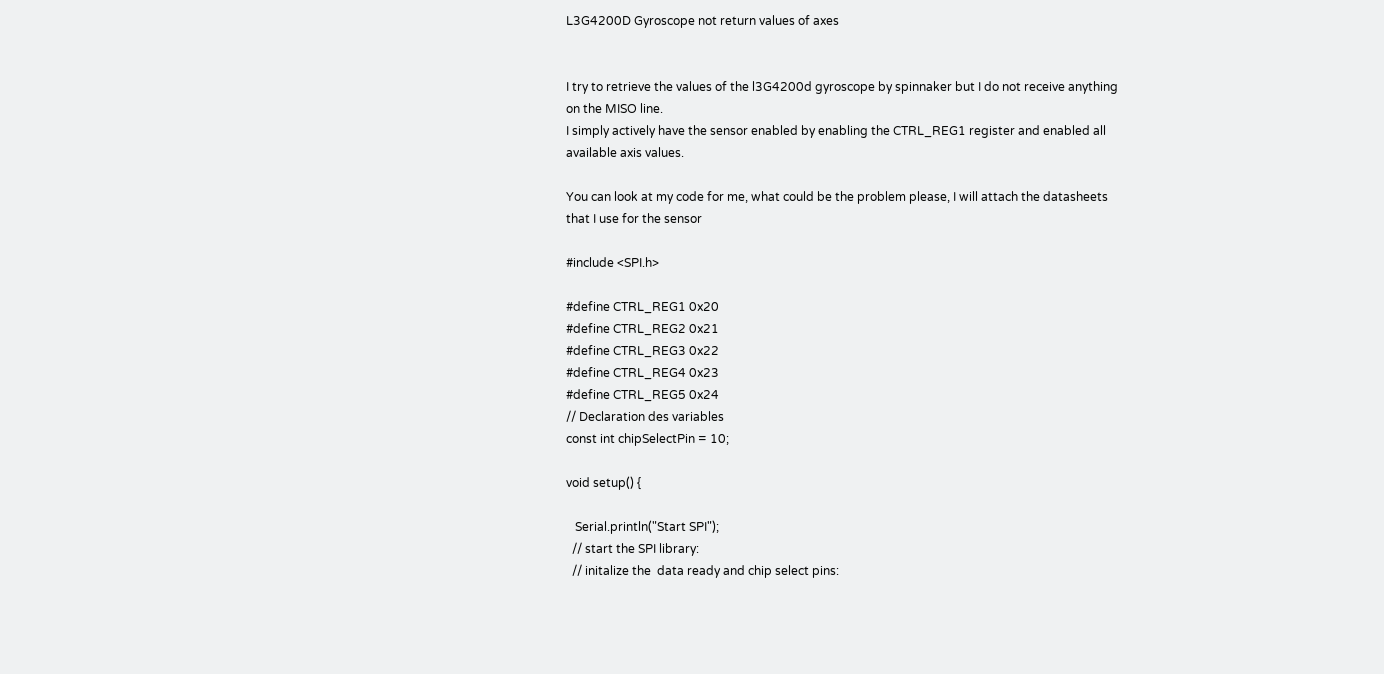L3G4200D Gyroscope not return values of axes


I try to retrieve the values of the l3G4200d gyroscope by spinnaker but I do not receive anything on the MISO line.
I simply actively have the sensor enabled by enabling the CTRL_REG1 register and enabled all available axis values.

You can look at my code for me, what could be the problem please, I will attach the datasheets that I use for the sensor

#include <SPI.h>

#define CTRL_REG1 0x20
#define CTRL_REG2 0x21
#define CTRL_REG3 0x22
#define CTRL_REG4 0x23
#define CTRL_REG5 0x24
// Declaration des variables
const int chipSelectPin = 10;

void setup() {

   Serial.println("Start SPI");
  // start the SPI library:
  // initalize the  data ready and chip select pins: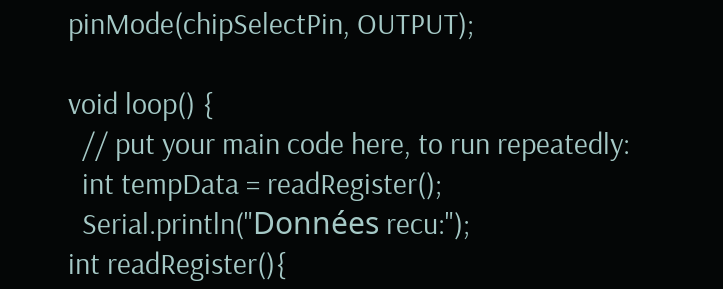pinMode(chipSelectPin, OUTPUT);

void loop() {
  // put your main code here, to run repeatedly:
  int tempData = readRegister();
  Serial.println("Données recu:");
int readRegister(){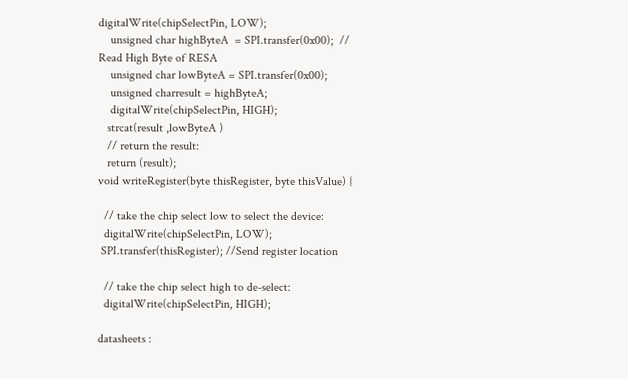digitalWrite(chipSelectPin, LOW);
    unsigned char highByteA  = SPI.transfer(0x00);  // Read High Byte of RESA
    unsigned char lowByteA = SPI.transfer(0x00);
    unsigned charresult = highByteA;
    digitalWrite(chipSelectPin, HIGH);
   strcat(result ,lowByteA )
   // return the result:
   return (result);
void writeRegister(byte thisRegister, byte thisValue) {

  // take the chip select low to select the device:
  digitalWrite(chipSelectPin, LOW);
 SPI.transfer(thisRegister); //Send register location

  // take the chip select high to de-select:
  digitalWrite(chipSelectPin, HIGH);

datasheets :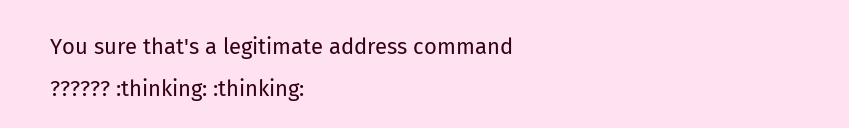You sure that's a legitimate address command ?????? :thinking: :thinking: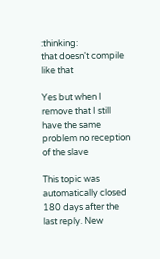:thinking:
that doesn't compile like that

Yes but when I remove that I still have the same problem no reception of the slave

This topic was automatically closed 180 days after the last reply. New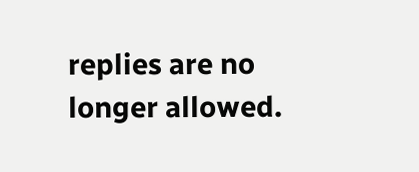replies are no longer allowed.